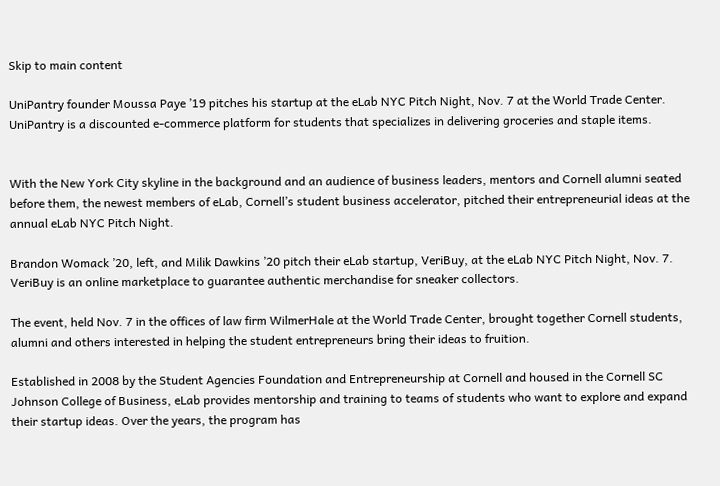Skip to main content

UniPantry founder Moussa Paye ’19 pitches his startup at the eLab NYC Pitch Night, Nov. 7 at the World Trade Center. UniPantry is a discounted e-commerce platform for students that specializes in delivering groceries and staple items.


With the New York City skyline in the background and an audience of business leaders, mentors and Cornell alumni seated before them, the newest members of eLab, Cornell’s student business accelerator, pitched their entrepreneurial ideas at the annual eLab NYC Pitch Night.

Brandon Womack ’20, left, and Milik Dawkins ’20 pitch their eLab startup, VeriBuy, at the eLab NYC Pitch Night, Nov. 7. VeriBuy is an online marketplace to guarantee authentic merchandise for sneaker collectors.

The event, held Nov. 7 in the offices of law firm WilmerHale at the World Trade Center, brought together Cornell students, alumni and others interested in helping the student entrepreneurs bring their ideas to fruition.

Established in 2008 by the Student Agencies Foundation and Entrepreneurship at Cornell and housed in the Cornell SC Johnson College of Business, eLab provides mentorship and training to teams of students who want to explore and expand their startup ideas. Over the years, the program has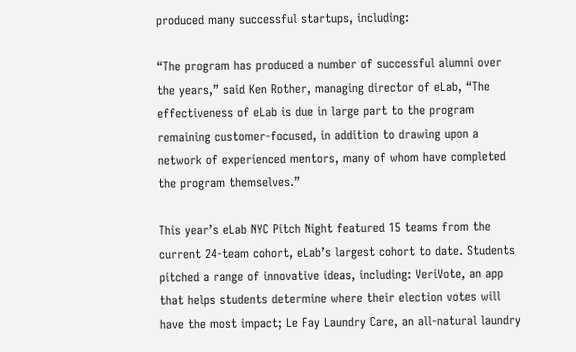produced many successful startups, including:

“The program has produced a number of successful alumni over the years,” said Ken Rother, managing director of eLab, “The effectiveness of eLab is due in large part to the program remaining customer-focused, in addition to drawing upon a network of experienced mentors, many of whom have completed the program themselves.”

This year’s eLab NYC Pitch Night featured 15 teams from the current 24-team cohort, eLab’s largest cohort to date. Students pitched a range of innovative ideas, including: VeriVote, an app that helps students determine where their election votes will have the most impact; Le Fay Laundry Care, an all-natural laundry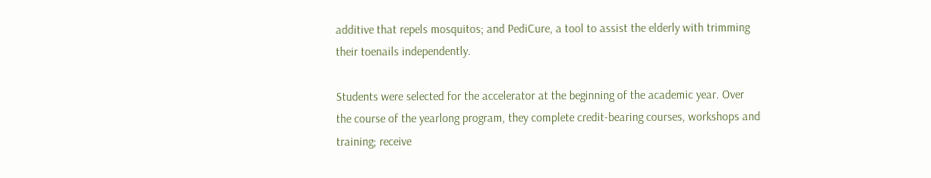additive that repels mosquitos; and PediCure, a tool to assist the elderly with trimming their toenails independently.

Students were selected for the accelerator at the beginning of the academic year. Over the course of the yearlong program, they complete credit-bearing courses, workshops and training; receive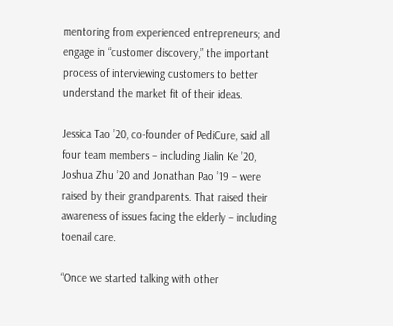mentoring from experienced entrepreneurs; and engage in “customer discovery,” the important process of interviewing customers to better understand the market fit of their ideas.

Jessica Tao ’20, co-founder of PediCure, said all four team members – including Jialin Ke ’20, Joshua Zhu ’20 and Jonathan Pao ’19 – were raised by their grandparents. That raised their awareness of issues facing the elderly – including toenail care.

“Once we started talking with other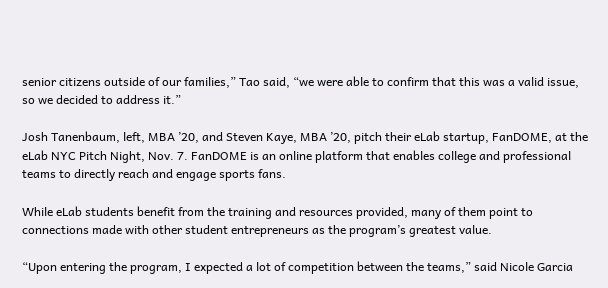senior citizens outside of our families,” Tao said, “we were able to confirm that this was a valid issue, so we decided to address it.”

Josh Tanenbaum, left, MBA ’20, and Steven Kaye, MBA ’20, pitch their eLab startup, FanDOME, at the eLab NYC Pitch Night, Nov. 7. FanDOME is an online platform that enables college and professional teams to directly reach and engage sports fans.

While eLab students benefit from the training and resources provided, many of them point to connections made with other student entrepreneurs as the program’s greatest value.

“Upon entering the program, I expected a lot of competition between the teams,” said Nicole Garcia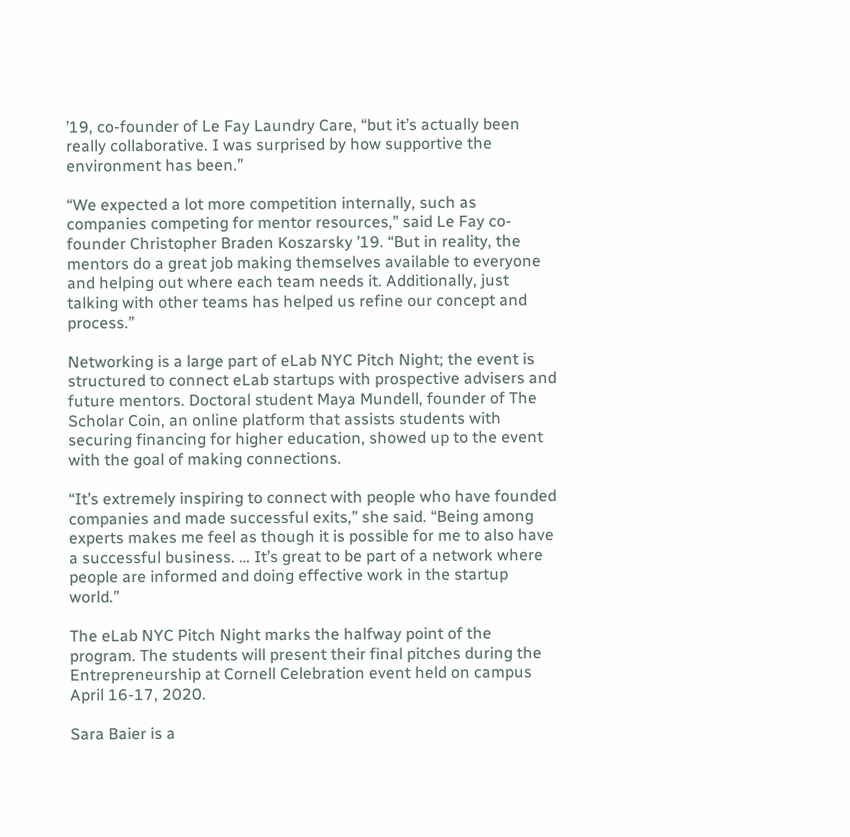’19, co-founder of Le Fay Laundry Care, “but it’s actually been really collaborative. I was surprised by how supportive the environment has been.”

“We expected a lot more competition internally, such as companies competing for mentor resources,” said Le Fay co-founder Christopher Braden Koszarsky ’19. “But in reality, the mentors do a great job making themselves available to everyone and helping out where each team needs it. Additionally, just talking with other teams has helped us refine our concept and process.”

Networking is a large part of eLab NYC Pitch Night; the event is structured to connect eLab startups with prospective advisers and future mentors. Doctoral student Maya Mundell, founder of The Scholar Coin, an online platform that assists students with securing financing for higher education, showed up to the event with the goal of making connections.

“It’s extremely inspiring to connect with people who have founded companies and made successful exits,” she said. “Being among experts makes me feel as though it is possible for me to also have a successful business. … It’s great to be part of a network where people are informed and doing effective work in the startup world.”

The eLab NYC Pitch Night marks the halfway point of the program. The students will present their final pitches during the Entrepreneurship at Cornell Celebration event held on campus April 16-17, 2020.

Sara Baier is a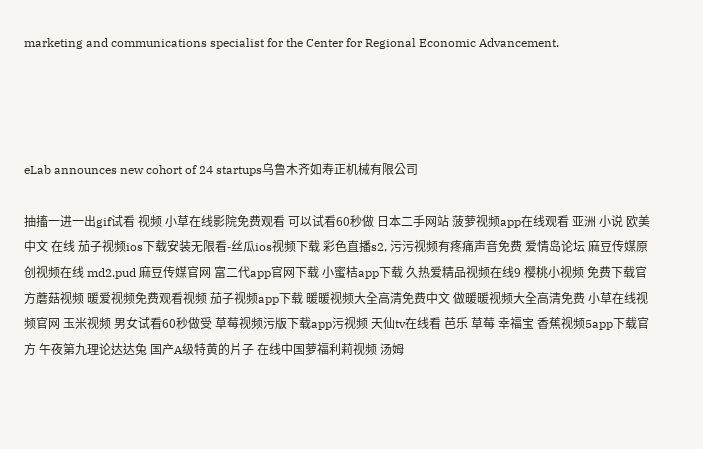marketing and communications specialist for the Center for Regional Economic Advancement.




eLab announces new cohort of 24 startups乌鲁木齐如寿正机械有限公司

抽搐一进一出gif试看 视频 小草在线影院免费观看 可以试看60秒做 日本二手网站 菠萝视频app在线观看 亚洲 小说 欧美 中文 在线 茄子视频ios下载安装无限看-丝瓜ios视频下载 彩色直播s2, 污污视频有疼痛声音免费 爱情岛论坛 麻豆传媒原创视频在线 md2.pud 麻豆传媒官网 富二代app官网下载 小蜜桔app下载 久热爱精品视频在线9 樱桃小视频 免费下载官方蘑菇视频 暖爱视频免费观看视频 茄子视频app下载 暖暖视频大全高清免费中文 做暖暖视频大全高清免费 小草在线视频官网 玉米视频 男女试看60秒做受 草莓视频污版下载app污视频 天仙tv在线看 芭乐 草莓 幸福宝 香蕉视频5app下载官方 午夜第九理论达达兔 国产A级特黄的片子 在线中国萝福利莉视频 汤姆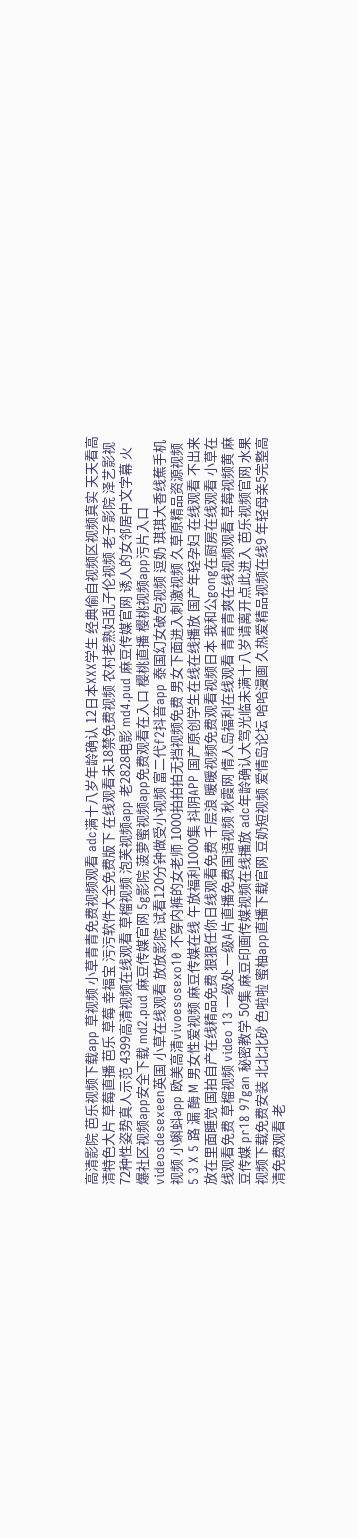高清影院 芭乐视频下载app 草视频 小草青青免费视频观看 adc满十八岁年龄确认 12日本XXX学生 经典偷自视频区视频真实 天天看高清特色大片 草莓直播 芭乐 草莓 幸福宝 污污软件大全免费版下 在线观看未18禁免费视频 农村老熟妇乱子伦视频 老子影院 泽艺影视 72种性姿势真人示范 4399高清视频在线观看 草榴视频 泡芙视频app 老2828电影 md4.pud 麻豆传媒官网 诱人的女邻居中文字幕 火爆社区视频app安全下载 md2.pud 麻豆传媒官网 5g影院 菠萝蜜视频app免费观看在入口 樱桃直播 樱桃视频app污片入口 videosdesexeen英国 小草在线观看 放放影院 试看120分钟做受小视频 富二代f2抖音app 泰国幻女破包视频 逗奶 琪琪大香线蕉手机视频 小蝌蚪app 欧美高清vivoesosexo10 不穿内裤的女老师 1000拍拍拍无挡视频免费 男女下面进入刺激视频 久草原精品资源视频 5 3 X 5 路 漏 酶 M 男女性爱视频 麻豆传媒在线 午放福利1000集 抖阴APP 国产原创学生在线在线播放 国产年轻孕妇 在线观看 不出来 放在里面睡觉 国拍自产在线精品免费 狠狠任你日线观看免费 千层浪 暖暖视频免费观看视频日本 我和公gong在厨房在线观看 小草在线观看免费 草榴视频 video 13 一级处 一级A片直播免费国语视频 秋霞网 情人岛福利在线观看 青青青爽在线视频观看 草莓视频黄 麻豆传媒 pr18 97gan 秘密教学 50集 麻豆印画传媒视频在线播放 adc年龄确认大驾光临未满十八岁请离开点此进入 芭乐视频官网 水果视频下载免费安装 北北北砂 色啦啦 蜜柚app直播下载官网 豆奶短视频 爱情岛论坛 哈哈漫画 久热爱精品视频在线9 年轻母亲5完整高清免费观看 老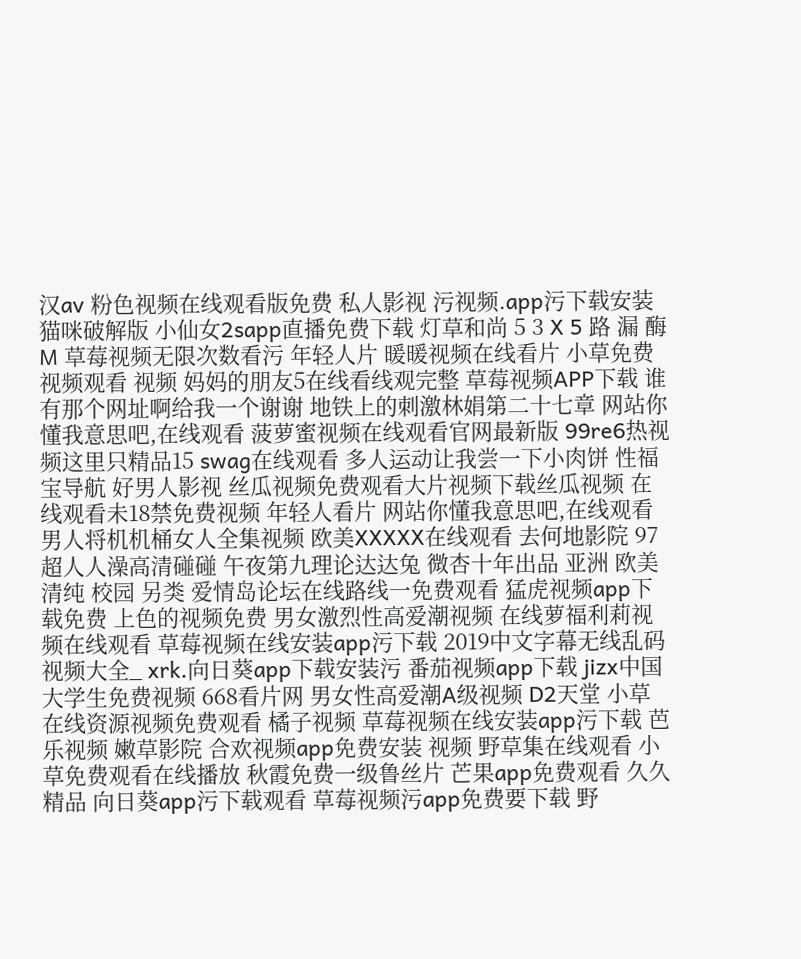汉av 粉色视频在线观看版免费 私人影视 污视频.app污下载安装 猫咪破解版 小仙女2sapp直播免费下载 灯草和尚 5 3 X 5 路 漏 酶 M 草莓视频无限次数看污 年轻人片 暖暖视频在线看片 小草免费视频观看 视频 妈妈的朋友5在线看线观完整 草莓视频APP下载 谁有那个网址啊给我一个谢谢 地铁上的刺激林娟第二十七章 网站你懂我意思吧,在线观看 菠萝蜜视频在线观看官网最新版 99re6热视频这里只精品15 swag在线观看 多人运动让我尝一下小肉饼 性福宝导航 好男人影视 丝瓜视频免费观看大片视频下载丝瓜视频 在线观看未18禁免费视频 年轻人看片 网站你懂我意思吧,在线观看 男人将机机桶女人全集视频 欧美XXXXX在线观看 去何地影院 97超人人澡高清碰碰 午夜第九理论达达兔 微杏十年出品 亚洲 欧美 清纯 校园 另类 爱情岛论坛在线路线一免费观看 猛虎视频app下载免费 上色的视频免费 男女激烈性高爱潮视频 在线萝福利莉视频在线观看 草莓视频在线安装app污下载 2019中文字幕无线乱码视频大全_ xrk.向日葵app下载安装污 番茄视频app下载 jizx中国大学生免费视频 668看片网 男女性高爱潮A级视频 D2天堂 小草在线资源视频免费观看 橘子视频 草莓视频在线安装app污下载 芭乐视频 嫩草影院 合欢视频app免费安装 视频 野草集在线观看 小草免费观看在线播放 秋霞免费一级鲁丝片 芒果app免费观看 久久精品 向日葵app污下载观看 草莓视频污app免费要下载 野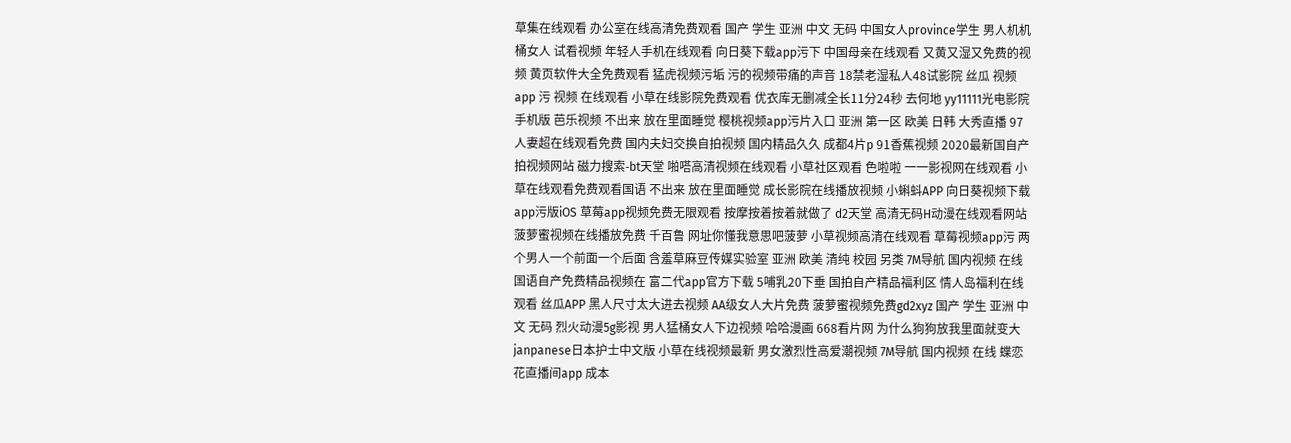草集在线观看 办公室在线高清免费观看 国产 学生 亚洲 中文 无码 中国女人province学生 男人机机桶女人 试看视频 年轻人手机在线观看 向日葵下载app污下 中国母亲在线观看 又黄又湿又免费的视频 黄页软件大全免费观看 猛虎视频污垢 污的视频带痛的声音 18禁老湿私人48试影院 丝瓜 视频 app 污 视频 在线观看 小草在线影院免费观看 优衣库无删减全长11分24秒 去何地 yy11111光电影院手机版 芭乐视频 不出来 放在里面睡觉 樱桃视频app污片入口 亚洲 第一区 欧美 日韩 大秀直播 97人妻超在线观看免费 国内夫妇交换自拍视频 国内精品久久 成都4片p 91香蕉视频 2020最新国自产拍视频网站 磁力搜索-bt天堂 啪嗒高清视频在线观看 小草社区观看 色啦啦 一一影视网在线观看 小草在线观看免费观看国语 不出来 放在里面睡觉 成长影院在线播放视频 小蝌蚪APP 向日葵视频下载app污版iOS 草莓app视频免费无限观看 按摩按着按着就做了 d2天堂 高清无码H动漫在线观看网站 菠萝蜜视频在线播放免费 千百鲁 网址你懂我意思吧菠萝 小草视频高清在线观看 草莓视频app污 两个男人一个前面一个后面 含羞草麻豆传媒实验室 亚洲 欧美 清纯 校园 另类 7M导航 国内视频 在线 国语自产免费精品视频在 富二代app官方下载 5哺乳20下垂 国拍自产精品福利区 情人岛福利在线观看 丝瓜APP 黑人尺寸太大进去视频 AA级女人大片免费 菠萝蜜视频免费gd2xyz 国产 学生 亚洲 中文 无码 烈火动漫5g影视 男人猛桶女人下边视频 哈哈漫画 668看片网 为什么狗狗放我里面就变大 janpanese日本护士中文版 小草在线视频最新 男女激烈性高爱潮视频 7M导航 国内视频 在线 蝶恋花直播间app 成本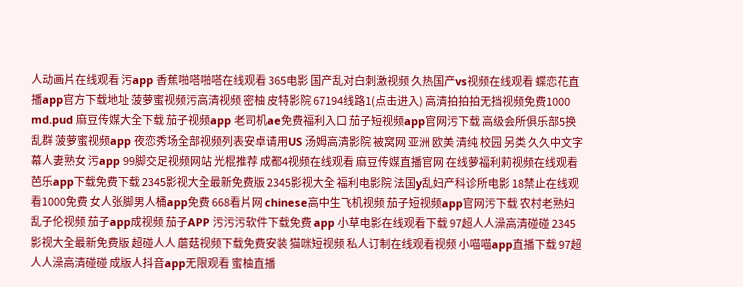人动画片在线观看 污app 香蕉啪嗒啪嗒在线观看 365电影 国产乱对白刺激视频 久热国产vs视频在线观看 蝶恋花直播app官方下载地址 菠萝蜜视频污高清视频 密柚 皮特影院 67194线路1(点击进入) 高清拍拍拍无挡视频免费1000 md.pud 麻豆传媒大全下载 茄子视频app 老司机ae免费福利入口 茄子短视频app官网污下载 高级会所俱乐部5换 乱群 菠萝蜜视频app 夜恋秀场全部视频列表安卓请用US 汤姆高清影院 被窝网 亚洲 欧美 清纯 校园 另类 久久中文字幕人妻熟女 污app 99脚交足视频网站 光棍推荐 成都4视频在线观看 麻豆传媒直播官网 在线萝福利莉视频在线观看 芭乐app下载免费下载 2345影视大全最新免费版 2345影视大全 福利电影院 法国y乱妇产科诊所电影 18禁止在线观看1000免费 女人张脚男人桶app免费 668看片网 chinese高中生飞机视频 茄子短视频app官网污下载 农村老熟妇乱子伦视频 茄子app成视频 茄子APP 污污污软件下载免费 app 小草电影在线观看下载 97超人人澡高清碰碰 2345影视大全最新免费版 超碰人人 蘑菇视频下载免费安装 猫咪短视频 私人订制在线观看视频 小喵喵app直播下载 97超人人澡高清碰碰 成版人抖音app无限观看 蜜柚直播